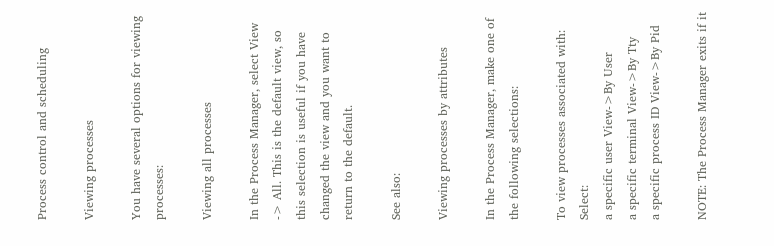Process control and scheduling

Viewing processes

You have several options for viewing processes:

Viewing all processes

In the Process Manager, select View -> All. This is the default view, so this selection is useful if you have changed the view and you want to return to the default.

See also:

Viewing processes by attributes

In the Process Manager, make one of the following selections:

To view processes associated with: Select:
a specific user View->By User
a specific terminal View->By Tty
a specific process ID View->By Pid

NOTE: The Process Manager exits if it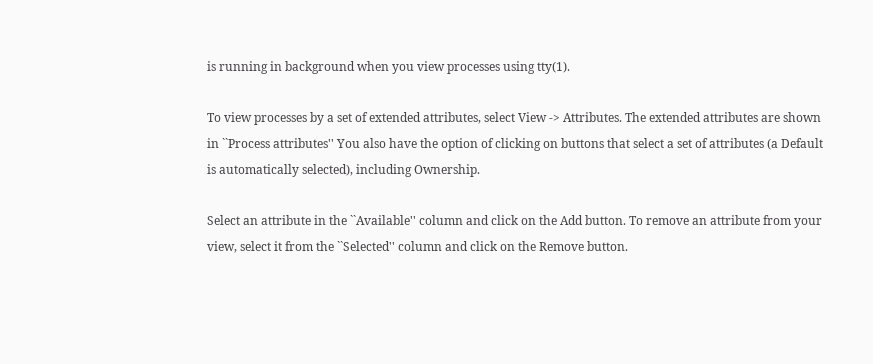is running in background when you view processes using tty(1).

To view processes by a set of extended attributes, select View -> Attributes. The extended attributes are shown in ``Process attributes'' You also have the option of clicking on buttons that select a set of attributes (a Default is automatically selected), including Ownership.

Select an attribute in the ``Available'' column and click on the Add button. To remove an attribute from your view, select it from the ``Selected'' column and click on the Remove button.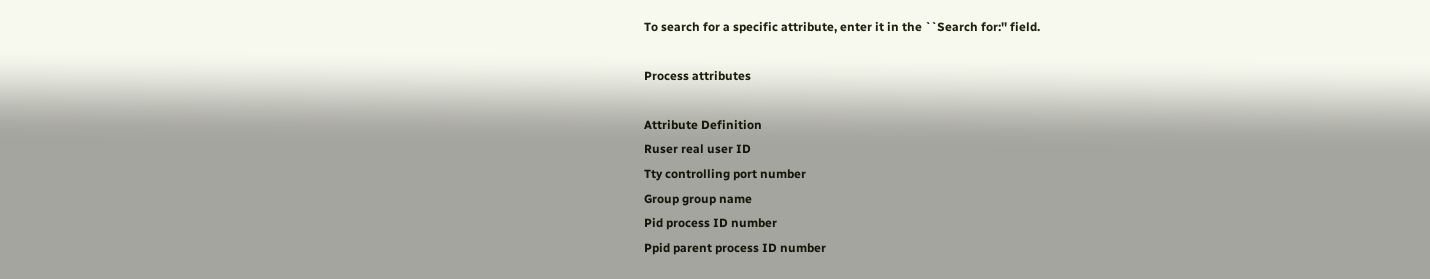To search for a specific attribute, enter it in the ``Search for:'' field.

Process attributes

Attribute Definition
Ruser real user ID
Tty controlling port number
Group group name
Pid process ID number
Ppid parent process ID number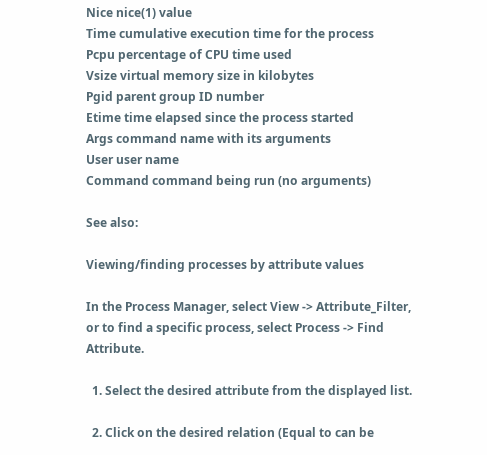Nice nice(1) value
Time cumulative execution time for the process
Pcpu percentage of CPU time used
Vsize virtual memory size in kilobytes
Pgid parent group ID number
Etime time elapsed since the process started
Args command name with its arguments
User user name
Command command being run (no arguments)

See also:

Viewing/finding processes by attribute values

In the Process Manager, select View -> Attribute_Filter, or to find a specific process, select Process -> Find Attribute.

  1. Select the desired attribute from the displayed list.

  2. Click on the desired relation (Equal to can be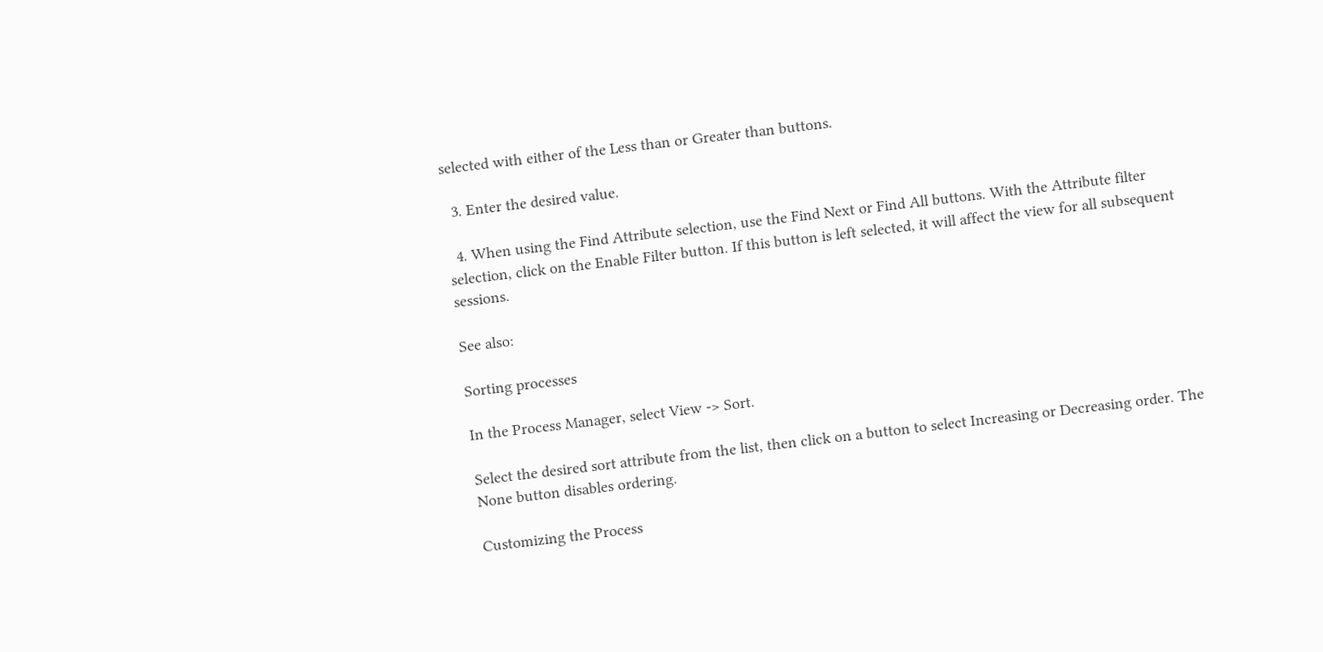selected with either of the Less than or Greater than buttons.

  3. Enter the desired value.

  4. When using the Find Attribute selection, use the Find Next or Find All buttons. With the Attribute filter selection, click on the Enable Filter button. If this button is left selected, it will affect the view for all subsequent sessions.

See also:

Sorting processes

In the Process Manager, select View -> Sort.

Select the desired sort attribute from the list, then click on a button to select Increasing or Decreasing order. The None button disables ordering.

Customizing the Process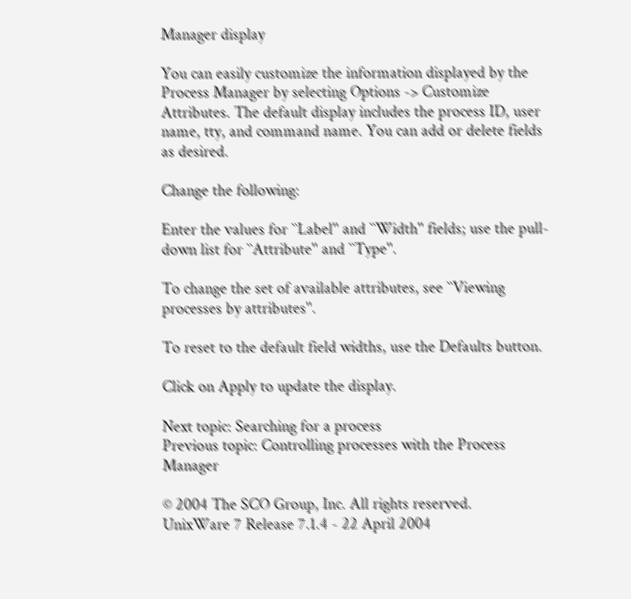Manager display

You can easily customize the information displayed by the Process Manager by selecting Options -> Customize Attributes. The default display includes the process ID, user name, tty, and command name. You can add or delete fields as desired.

Change the following:

Enter the values for ``Label'' and ``Width'' fields; use the pull-down list for ``Attribute'' and ``Type''.

To change the set of available attributes, see ``Viewing processes by attributes''.

To reset to the default field widths, use the Defaults button.

Click on Apply to update the display.

Next topic: Searching for a process
Previous topic: Controlling processes with the Process Manager

© 2004 The SCO Group, Inc. All rights reserved.
UnixWare 7 Release 7.1.4 - 22 April 2004